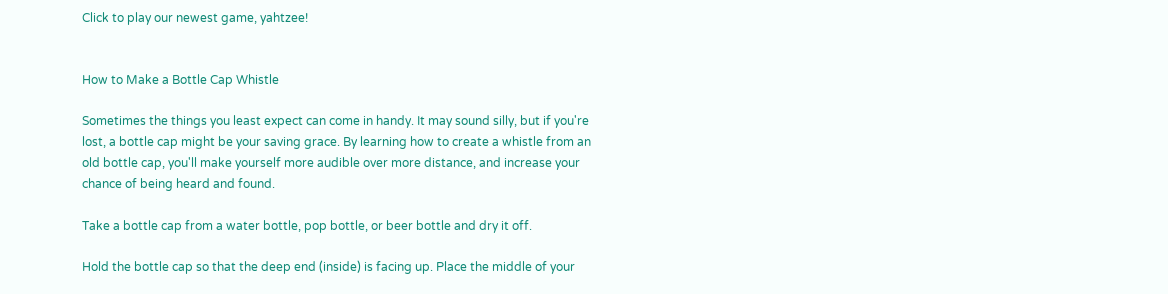Click to play our newest game, yahtzee!


How to Make a Bottle Cap Whistle

Sometimes the things you least expect can come in handy. It may sound silly, but if you're lost, a bottle cap might be your saving grace. By learning how to create a whistle from an old bottle cap, you'll make yourself more audible over more distance, and increase your chance of being heard and found.

Take a bottle cap from a water bottle, pop bottle, or beer bottle and dry it off.

Hold the bottle cap so that the deep end (inside) is facing up. Place the middle of your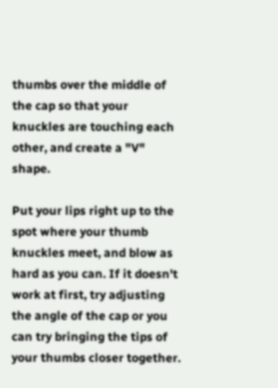thumbs over the middle of the cap so that your knuckles are touching each other, and create a "V" shape.

Put your lips right up to the spot where your thumb knuckles meet, and blow as hard as you can. If it doesn't work at first, try adjusting the angle of the cap or you can try bringing the tips of your thumbs closer together.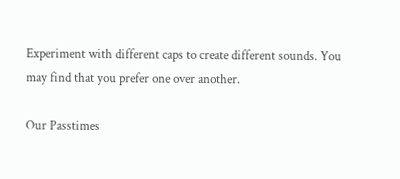Experiment with different caps to create different sounds. You may find that you prefer one over another.

Our Passtimes